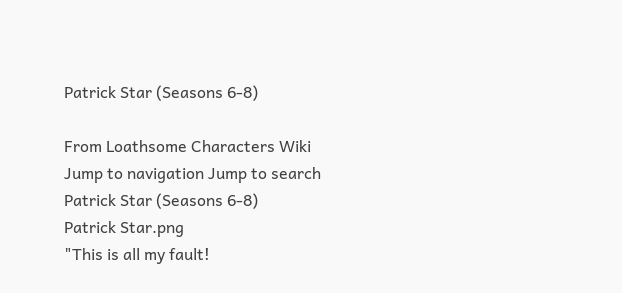Patrick Star (Seasons 6-8)

From Loathsome Characters Wiki
Jump to navigation Jump to search
Patrick Star (Seasons 6-8)
Patrick Star.png
"This is all my fault!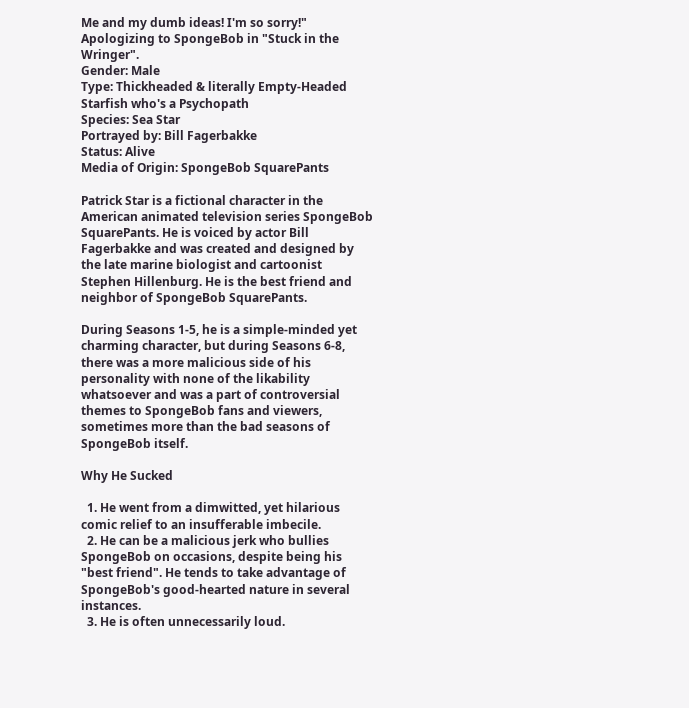Me and my dumb ideas! I'm so sorry!" Apologizing to SpongeBob in "Stuck in the Wringer".
Gender: Male
Type: Thickheaded & literally Empty-Headed Starfish who's a Psychopath
Species: Sea Star
Portrayed by: Bill Fagerbakke
Status: Alive
Media of Origin: SpongeBob SquarePants

Patrick Star is a fictional character in the American animated television series SpongeBob SquarePants. He is voiced by actor Bill Fagerbakke and was created and designed by the late marine biologist and cartoonist Stephen Hillenburg. He is the best friend and neighbor of SpongeBob SquarePants.

During Seasons 1-5, he is a simple-minded yet charming character, but during Seasons 6-8, there was a more malicious side of his personality with none of the likability whatsoever and was a part of controversial themes to SpongeBob fans and viewers, sometimes more than the bad seasons of SpongeBob itself.

Why He Sucked

  1. He went from a dimwitted, yet hilarious comic relief to an insufferable imbecile.
  2. He can be a malicious jerk who bullies SpongeBob on occasions, despite being his "best friend". He tends to take advantage of SpongeBob's good-hearted nature in several instances.
  3. He is often unnecessarily loud.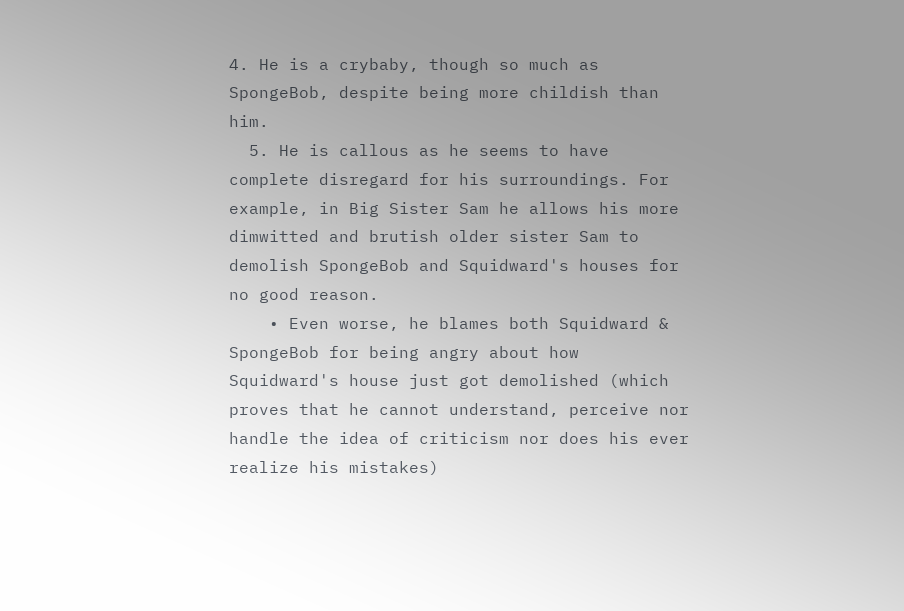4. He is a crybaby, though so much as SpongeBob, despite being more childish than him.
  5. He is callous as he seems to have complete disregard for his surroundings. For example, in Big Sister Sam he allows his more dimwitted and brutish older sister Sam to demolish SpongeBob and Squidward's houses for no good reason.
    • Even worse, he blames both Squidward & SpongeBob for being angry about how Squidward's house just got demolished (which proves that he cannot understand, perceive nor handle the idea of criticism nor does his ever realize his mistakes)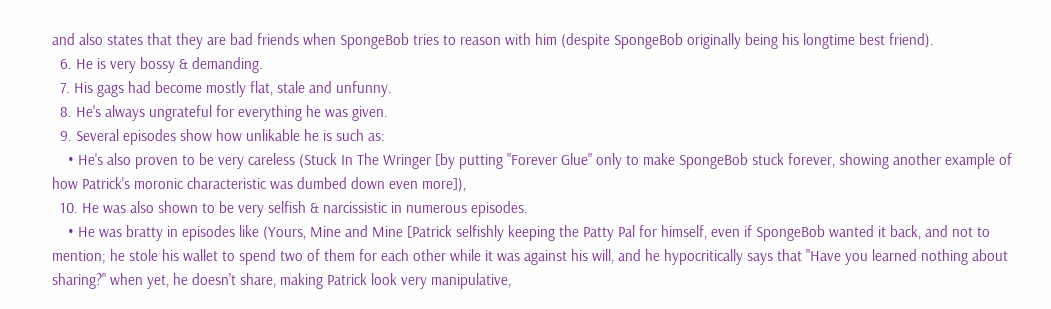and also states that they are bad friends when SpongeBob tries to reason with him (despite SpongeBob originally being his longtime best friend).
  6. He is very bossy & demanding.
  7. His gags had become mostly flat, stale and unfunny.
  8. He's always ungrateful for everything he was given.
  9. Several episodes show how unlikable he is such as:
    • He's also proven to be very careless (Stuck In The Wringer [by putting "Forever Glue" only to make SpongeBob stuck forever, showing another example of how Patrick's moronic characteristic was dumbed down even more]),
  10. He was also shown to be very selfish & narcissistic in numerous episodes.
    • He was bratty in episodes like (Yours, Mine and Mine [Patrick selfishly keeping the Patty Pal for himself, even if SpongeBob wanted it back, and not to mention; he stole his wallet to spend two of them for each other while it was against his will, and he hypocritically says that "Have you learned nothing about sharing?" when yet, he doesn't share, making Patrick look very manipulative,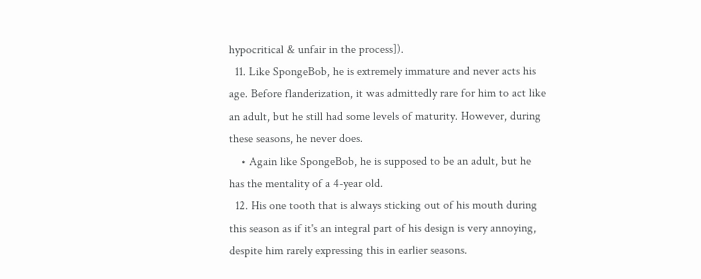hypocritical & unfair in the process]).
  11. Like SpongeBob, he is extremely immature and never acts his age. Before flanderization, it was admittedly rare for him to act like an adult, but he still had some levels of maturity. However, during these seasons, he never does.
    • Again like SpongeBob, he is supposed to be an adult, but he has the mentality of a 4-year old.
  12. His one tooth that is always sticking out of his mouth during this season as if it's an integral part of his design is very annoying, despite him rarely expressing this in earlier seasons.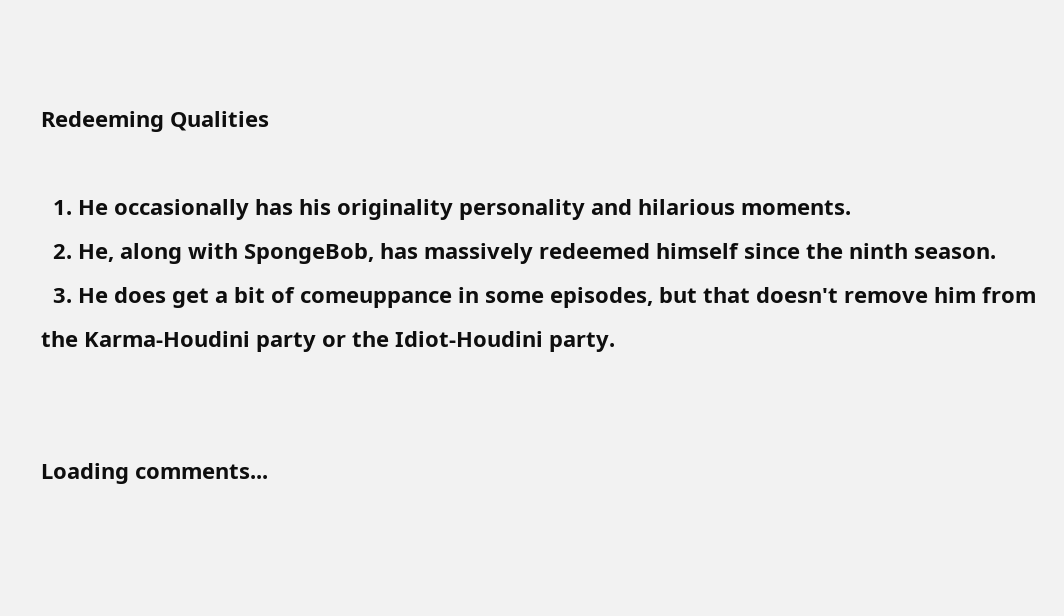Redeeming Qualities

  1. He occasionally has his originality personality and hilarious moments.
  2. He, along with SpongeBob, has massively redeemed himself since the ninth season.
  3. He does get a bit of comeuppance in some episodes, but that doesn't remove him from the Karma-Houdini party or the Idiot-Houdini party.


Loading comments...